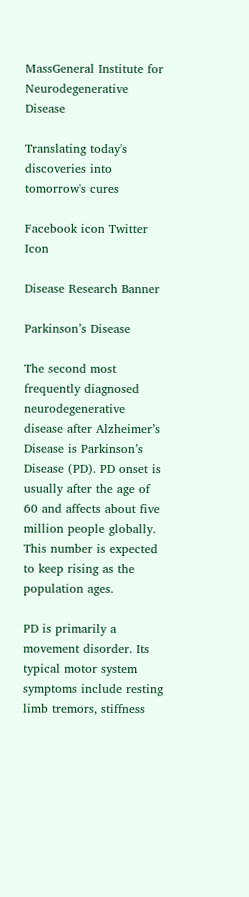MassGeneral Institute for Neurodegenerative Disease

Translating today's discoveries into tomorrow's cures

Facebook icon Twitter Icon

Disease Research Banner

Parkinson’s Disease

The second most frequently diagnosed neurodegenerative disease after Alzheimer’s Disease is Parkinson’s Disease (PD). PD onset is usually after the age of 60 and affects about five million people globally. This number is expected to keep rising as the population ages.

PD is primarily a movement disorder. Its typical motor system symptoms include resting limb tremors, stiffness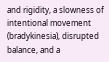and rigidity, a slowness of intentional movement (bradykinesia), disrupted balance, and a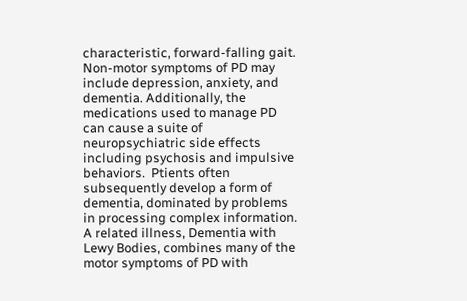characteristic, forward-falling gait. Non-motor symptoms of PD may include depression, anxiety, and dementia. Additionally, the medications used to manage PD can cause a suite of neuropsychiatric side effects including psychosis and impulsive behaviors.  Ptients often subsequently develop a form of dementia, dominated by problems in processing complex information.  A related illness, Dementia with Lewy Bodies, combines many of the motor symptoms of PD with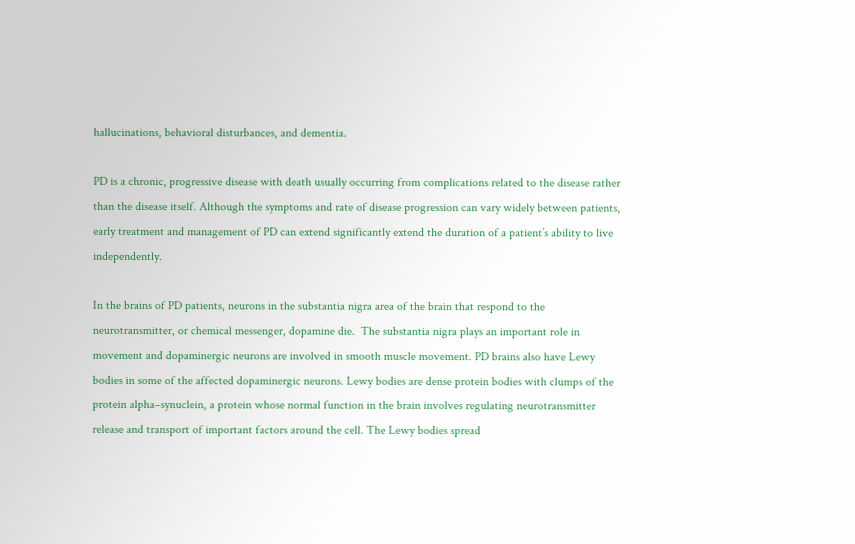hallucinations, behavioral disturbances, and dementia.

PD is a chronic, progressive disease with death usually occurring from complications related to the disease rather than the disease itself. Although the symptoms and rate of disease progression can vary widely between patients, early treatment and management of PD can extend significantly extend the duration of a patient’s ability to live independently.

In the brains of PD patients, neurons in the substantia nigra area of the brain that respond to the neurotransmitter, or chemical messenger, dopamine die.  The substantia nigra plays an important role in movement and dopaminergic neurons are involved in smooth muscle movement. PD brains also have Lewy bodies in some of the affected dopaminergic neurons. Lewy bodies are dense protein bodies with clumps of the protein alpha–synuclein, a protein whose normal function in the brain involves regulating neurotransmitter release and transport of important factors around the cell. The Lewy bodies spread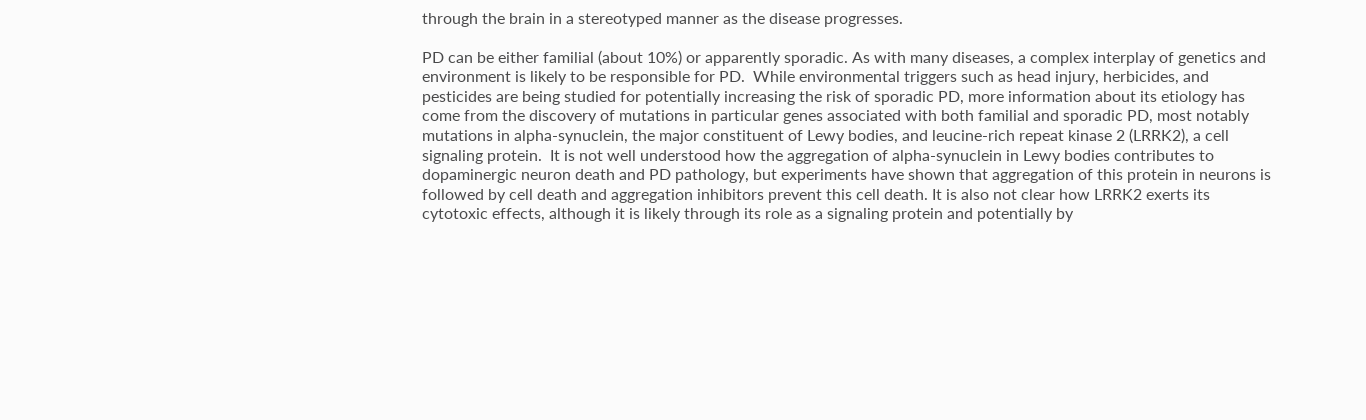through the brain in a stereotyped manner as the disease progresses.

PD can be either familial (about 10%) or apparently sporadic. As with many diseases, a complex interplay of genetics and environment is likely to be responsible for PD.  While environmental triggers such as head injury, herbicides, and pesticides are being studied for potentially increasing the risk of sporadic PD, more information about its etiology has come from the discovery of mutations in particular genes associated with both familial and sporadic PD, most notably mutations in alpha-synuclein, the major constituent of Lewy bodies, and leucine-rich repeat kinase 2 (LRRK2), a cell signaling protein.  It is not well understood how the aggregation of alpha-synuclein in Lewy bodies contributes to dopaminergic neuron death and PD pathology, but experiments have shown that aggregation of this protein in neurons is followed by cell death and aggregation inhibitors prevent this cell death. It is also not clear how LRRK2 exerts its cytotoxic effects, although it is likely through its role as a signaling protein and potentially by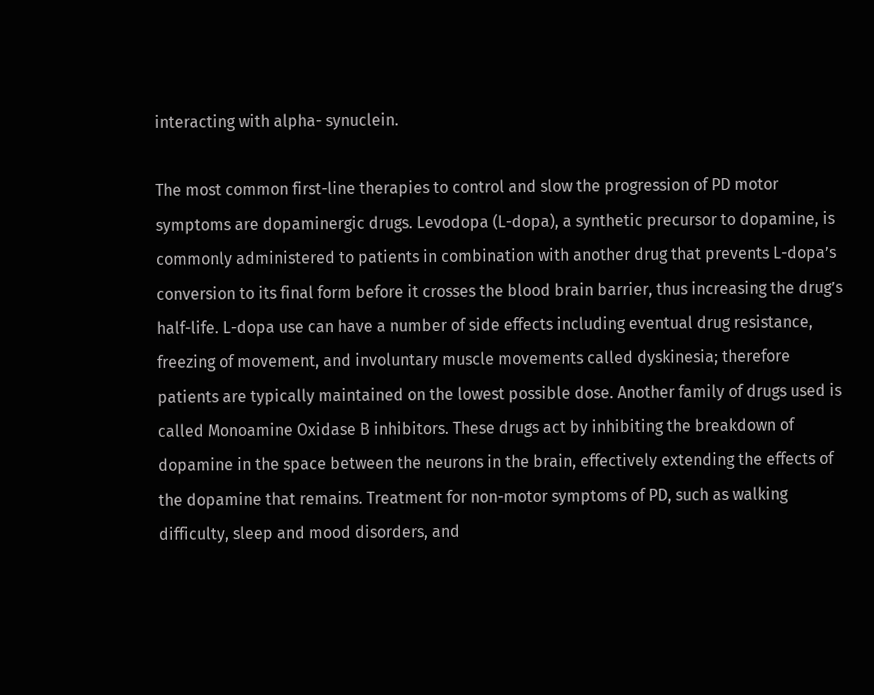interacting with alpha- synuclein.

The most common first-line therapies to control and slow the progression of PD motor symptoms are dopaminergic drugs. Levodopa (L-dopa), a synthetic precursor to dopamine, is commonly administered to patients in combination with another drug that prevents L-dopa’s conversion to its final form before it crosses the blood brain barrier, thus increasing the drug’s half-life. L-dopa use can have a number of side effects including eventual drug resistance, freezing of movement, and involuntary muscle movements called dyskinesia; therefore patients are typically maintained on the lowest possible dose. Another family of drugs used is called Monoamine Oxidase B inhibitors. These drugs act by inhibiting the breakdown of dopamine in the space between the neurons in the brain, effectively extending the effects of the dopamine that remains. Treatment for non-motor symptoms of PD, such as walking difficulty, sleep and mood disorders, and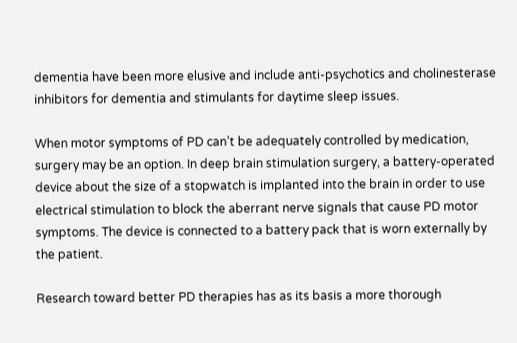dementia have been more elusive and include anti-psychotics and cholinesterase inhibitors for dementia and stimulants for daytime sleep issues.

When motor symptoms of PD can’t be adequately controlled by medication, surgery may be an option. In deep brain stimulation surgery, a battery-operated device about the size of a stopwatch is implanted into the brain in order to use electrical stimulation to block the aberrant nerve signals that cause PD motor symptoms. The device is connected to a battery pack that is worn externally by the patient.

Research toward better PD therapies has as its basis a more thorough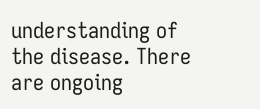understanding of the disease. There are ongoing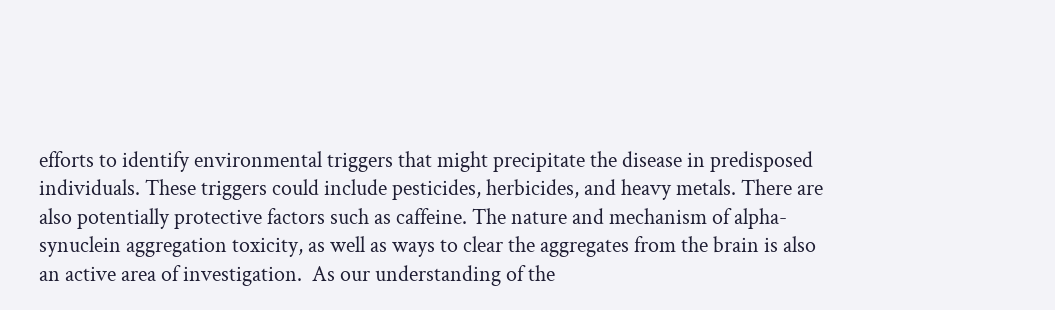efforts to identify environmental triggers that might precipitate the disease in predisposed individuals. These triggers could include pesticides, herbicides, and heavy metals. There are also potentially protective factors such as caffeine. The nature and mechanism of alpha-synuclein aggregation toxicity, as well as ways to clear the aggregates from the brain is also an active area of investigation.  As our understanding of the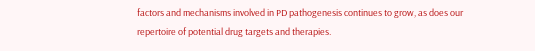factors and mechanisms involved in PD pathogenesis continues to grow, as does our repertoire of potential drug targets and therapies.